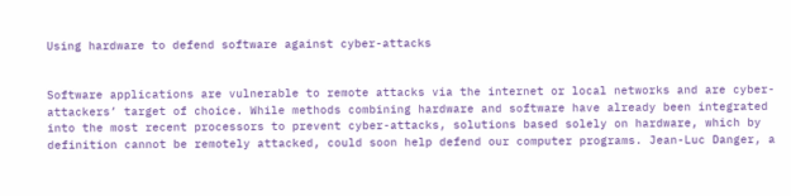Using hardware to defend software against cyber-attacks


Software applications are vulnerable to remote attacks via the internet or local networks and are cyber-attackers’ target of choice. While methods combining hardware and software have already been integrated into the most recent processors to prevent cyber-attacks, solutions based solely on hardware, which by definition cannot be remotely attacked, could soon help defend our computer programs. Jean-Luc Danger, a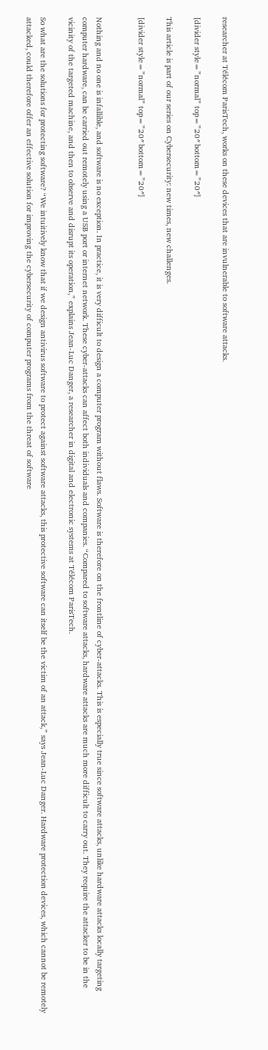researcher at Télécom ParisTech, works on these devices that are invulnerable to software attacks.

[divider style=”normal” top=”20″ bottom=”20″]

This article is part of our series on Cybersecurity: new times, new challenges.

[divider style=”normal” top=”20″ bottom=”20″]


Nothing and no one is infallible, and software is no exception. In practice, it is very difficult to design a computer program without flaws. Software is therefore on the frontline of cyber-attacks. This is especially true since software attacks, unlike hardware attacks locally targeting computer hardware, can be carried out remotely using a USB port or internet network. These cyber-attacks can affect both individuals and companies. “Compared to software attacks, hardware attacks are much more difficult to carry out. They require the attacker to be in the vicinity of the targeted machine, and then to observe and disrupt its operation,” explains Jean-Luc Danger, a researcher in digital and electronic systems at Télécom ParisTech.

So what are the solutions for protecting software? “We intuitively know that if we design antivirus software to protect against software attacks, this protective software can itself be the victim of an attack,” says Jean-Luc Danger. Hardware protection devices, which cannot be remotely attacked, could therefore offer an effective solution for improving the cybersecurity of computer programs from the threat of software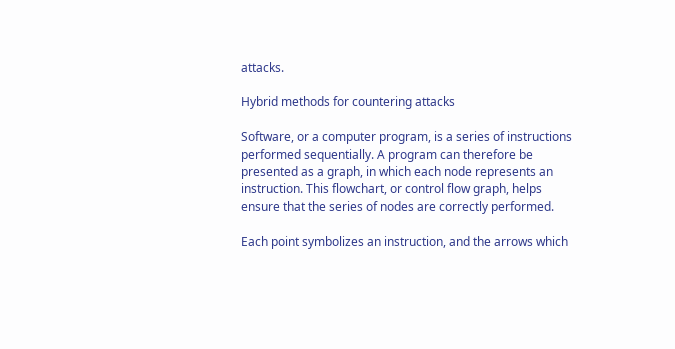attacks.

Hybrid methods for countering attacks

Software, or a computer program, is a series of instructions performed sequentially. A program can therefore be presented as a graph, in which each node represents an instruction. This flowchart, or control flow graph, helps ensure that the series of nodes are correctly performed.

Each point symbolizes an instruction, and the arrows which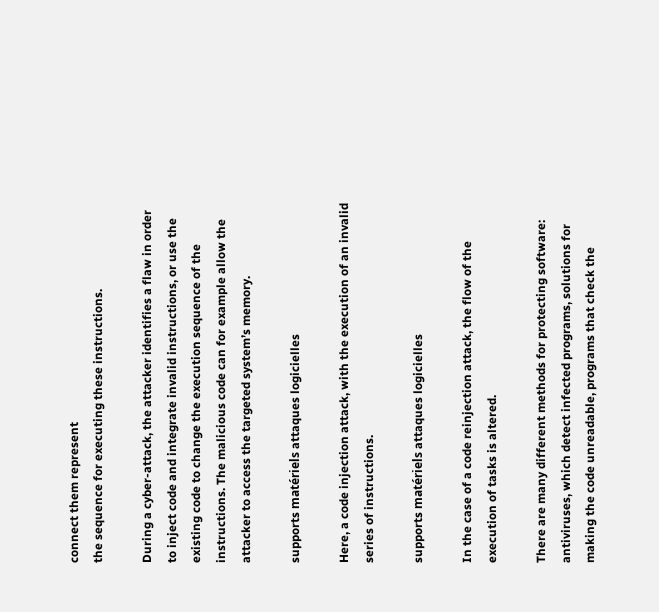connect them represent
the sequence for executing these instructions.

During a cyber-attack, the attacker identifies a flaw in order to inject code and integrate invalid instructions, or use the existing code to change the execution sequence of the instructions. The malicious code can for example allow the attacker to access the targeted system’s memory.

supports matériels attaques logicielles

Here, a code injection attack, with the execution of an invalid series of instructions.

supports matériels attaques logicielles

In the case of a code reinjection attack, the flow of the execution of tasks is altered.

There are many different methods for protecting software: antiviruses, which detect infected programs, solutions for making the code unreadable, programs that check the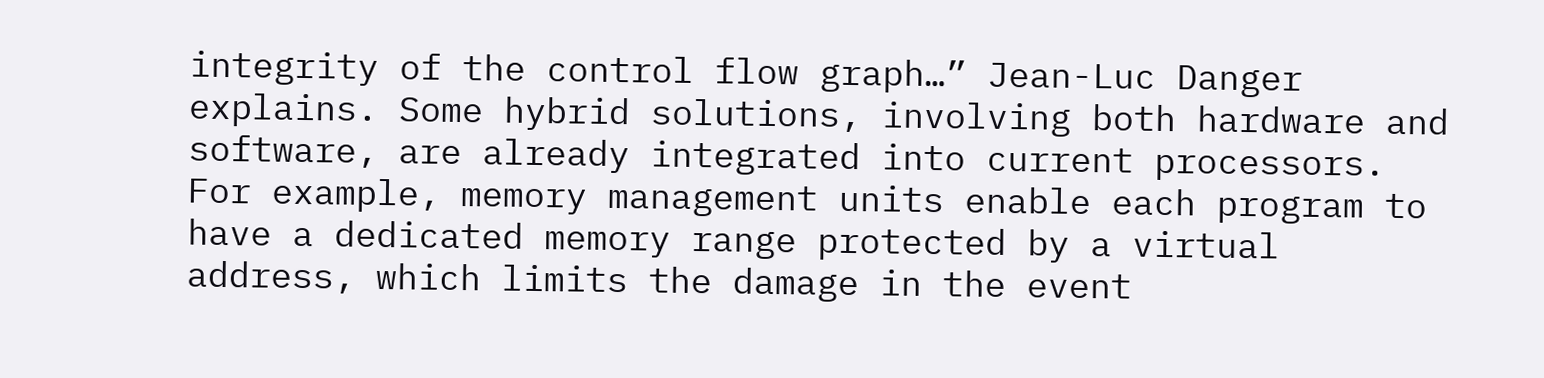integrity of the control flow graph…” Jean-Luc Danger explains. Some hybrid solutions, involving both hardware and software, are already integrated into current processors. For example, memory management units enable each program to have a dedicated memory range protected by a virtual address, which limits the damage in the event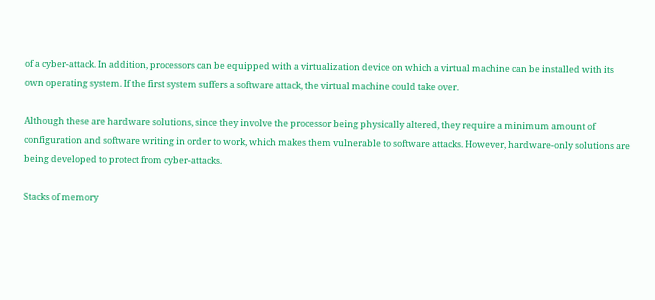of a cyber-attack. In addition, processors can be equipped with a virtualization device on which a virtual machine can be installed with its own operating system. If the first system suffers a software attack, the virtual machine could take over.

Although these are hardware solutions, since they involve the processor being physically altered, they require a minimum amount of configuration and software writing in order to work, which makes them vulnerable to software attacks. However, hardware-only solutions are being developed to protect from cyber-attacks.

Stacks of memory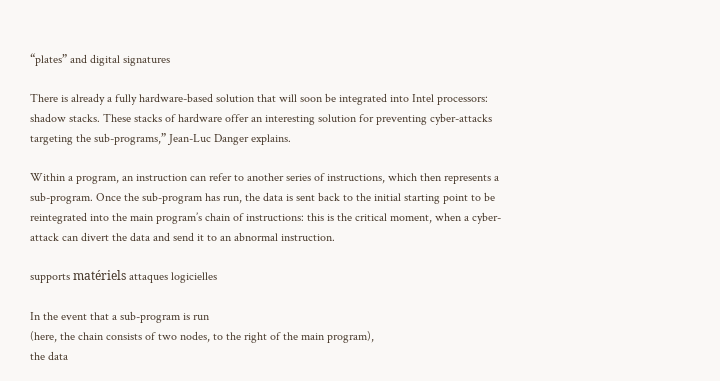“plates” and digital signatures

There is already a fully hardware-based solution that will soon be integrated into Intel processors: shadow stacks. These stacks of hardware offer an interesting solution for preventing cyber-attacks targeting the sub-programs,” Jean-Luc Danger explains.

Within a program, an instruction can refer to another series of instructions, which then represents a sub-program. Once the sub-program has run, the data is sent back to the initial starting point to be reintegrated into the main program’s chain of instructions: this is the critical moment, when a cyber-attack can divert the data and send it to an abnormal instruction.

supports matériels attaques logicielles

In the event that a sub-program is run
(here, the chain consists of two nodes, to the right of the main program),
the data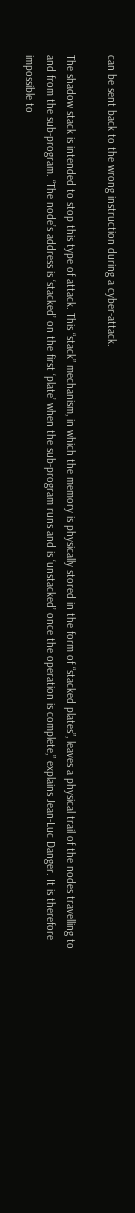can be sent back to the wrong instruction during a cyber-attack.

The shadow stack is intended to stop this type of attack. This “stack” mechanism, in which the memory is physically stored in the form of “stacked plates”, leaves a physical trail of the nodes travelling to and from the sub-program. “The node’s address is ‘stacked’ on the first ‘plate’ when the sub-program runs and is ‘unstacked’ once the operation is complete,” explains Jean-Luc Danger. It is therefore impossible to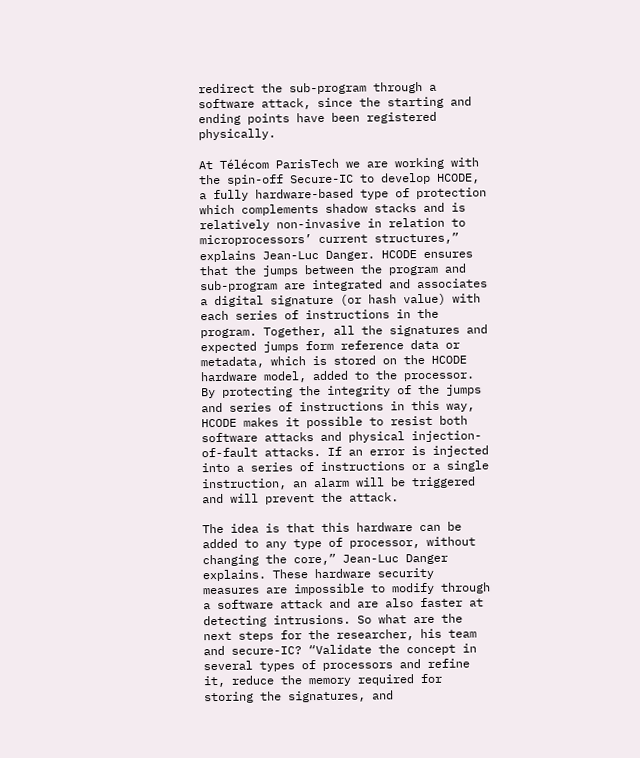redirect the sub-program through a software attack, since the starting and ending points have been registered physically.

At Télécom ParisTech we are working with the spin-off Secure-IC to develop HCODE, a fully hardware-based type of protection which complements shadow stacks and is relatively non-invasive in relation to microprocessors’ current structures,” explains Jean-Luc Danger. HCODE ensures that the jumps between the program and sub-program are integrated and associates a digital signature (or hash value) with each series of instructions in the program. Together, all the signatures and expected jumps form reference data or metadata, which is stored on the HCODE hardware model, added to the processor. By protecting the integrity of the jumps and series of instructions in this way, HCODE makes it possible to resist both software attacks and physical injection-of-fault attacks. If an error is injected into a series of instructions or a single instruction, an alarm will be triggered and will prevent the attack.

The idea is that this hardware can be added to any type of processor, without changing the core,” Jean-Luc Danger explains. These hardware security measures are impossible to modify through a software attack and are also faster at detecting intrusions. So what are the next steps for the researcher, his team and secure-IC? “Validate the concept in several types of processors and refine it, reduce the memory required for storing the signatures, and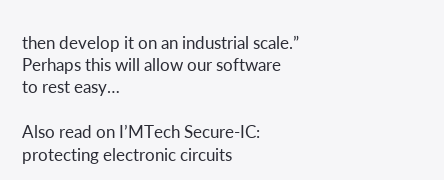then develop it on an industrial scale.” Perhaps this will allow our software to rest easy…

Also read on I’MTech Secure-IC: protecting electronic circuits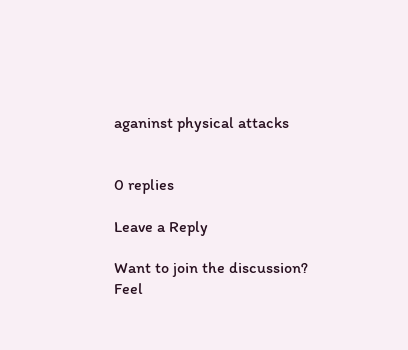aganinst physical attacks


0 replies

Leave a Reply

Want to join the discussion?
Feel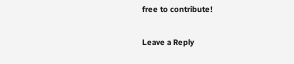free to contribute!

Leave a Reply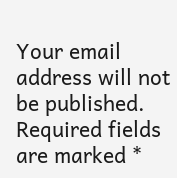Your email address will not be published. Required fields are marked *